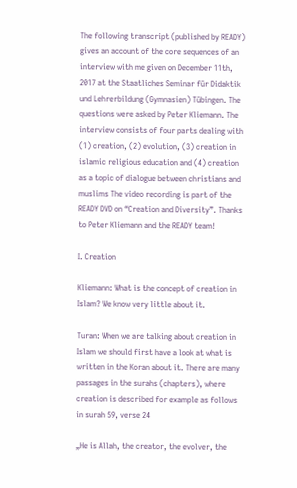The following transcript (published by READY) gives an account of the core sequences of an interview with me given on December 11th, 2017 at the Staatliches Seminar für Didaktik und Lehrerbildung (Gymnasien) Tübingen. The questions were asked by Peter Kliemann. The interview consists of four parts dealing with (1) creation, (2) evolution, (3) creation in islamic religious education and (4) creation as a topic of dialogue between christians and muslims The video recording is part of the READY DVD on “Creation and Diversity”. Thanks to Peter Kliemann and the READY team!

I. Creation

Kliemann: What is the concept of creation in Islam? We know very little about it.

Turan: When we are talking about creation in Islam we should first have a look at what is written in the Koran about it. There are many passages in the surahs (chapters), where creation is described for example as follows in surah 59, verse 24

„He is Allah, the creator, the evolver, the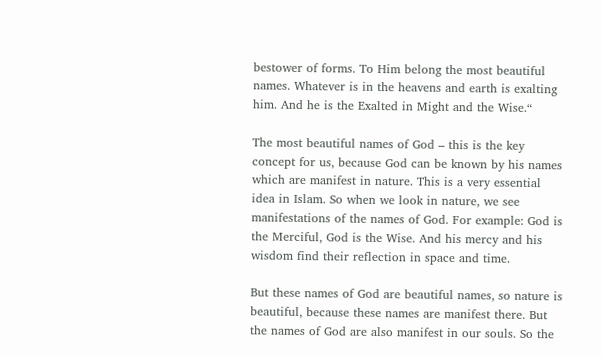bestower of forms. To Him belong the most beautiful names. Whatever is in the heavens and earth is exalting him. And he is the Exalted in Might and the Wise.“

The most beautiful names of God – this is the key concept for us, because God can be known by his names which are manifest in nature. This is a very essential idea in Islam. So when we look in nature, we see manifestations of the names of God. For example: God is the Merciful, God is the Wise. And his mercy and his wisdom find their reflection in space and time.

But these names of God are beautiful names, so nature is beautiful, because these names are manifest there. But the names of God are also manifest in our souls. So the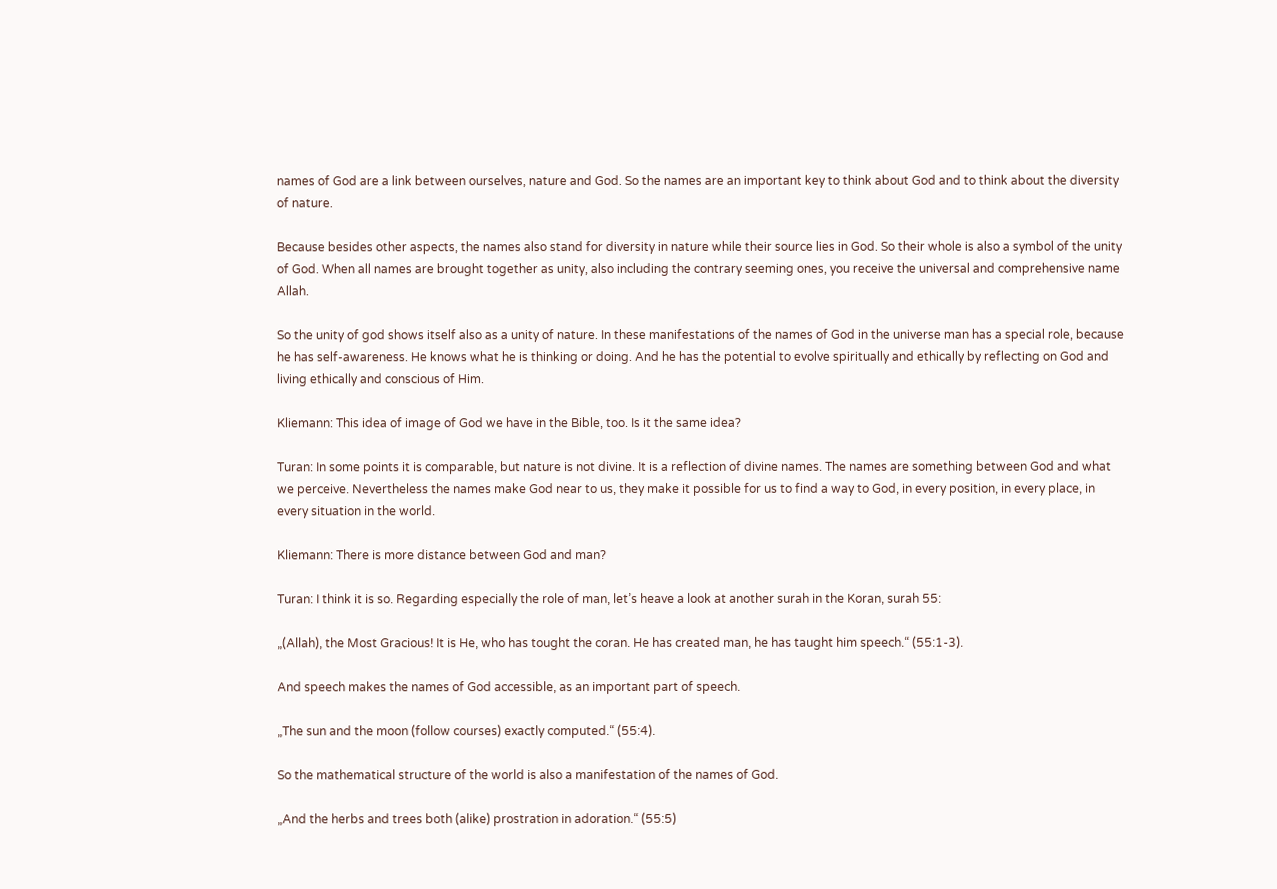names of God are a link between ourselves, nature and God. So the names are an important key to think about God and to think about the diversity of nature.

Because besides other aspects, the names also stand for diversity in nature while their source lies in God. So their whole is also a symbol of the unity of God. When all names are brought together as unity, also including the contrary seeming ones, you receive the universal and comprehensive name Allah.

So the unity of god shows itself also as a unity of nature. In these manifestations of the names of God in the universe man has a special role, because he has self-awareness. He knows what he is thinking or doing. And he has the potential to evolve spiritually and ethically by reflecting on God and living ethically and conscious of Him.

Kliemann: This idea of image of God we have in the Bible, too. Is it the same idea?

Turan: In some points it is comparable, but nature is not divine. It is a reflection of divine names. The names are something between God and what we perceive. Nevertheless the names make God near to us, they make it possible for us to find a way to God, in every position, in every place, in every situation in the world.

Kliemann: There is more distance between God and man?

Turan: I think it is so. Regarding especially the role of man, let’s heave a look at another surah in the Koran, surah 55:

„(Allah), the Most Gracious! It is He, who has tought the coran. He has created man, he has taught him speech.“ (55:1-3).

And speech makes the names of God accessible, as an important part of speech.

„The sun and the moon (follow courses) exactly computed.“ (55:4).

So the mathematical structure of the world is also a manifestation of the names of God.

„And the herbs and trees both (alike) prostration in adoration.“ (55:5)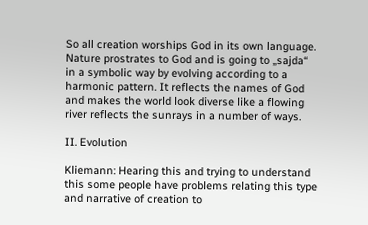So all creation worships God in its own language. Nature prostrates to God and is going to „sajda“ in a symbolic way by evolving according to a harmonic pattern. It reflects the names of God and makes the world look diverse like a flowing river reflects the sunrays in a number of ways.

II. Evolution

Kliemann: Hearing this and trying to understand this some people have problems relating this type and narrative of creation to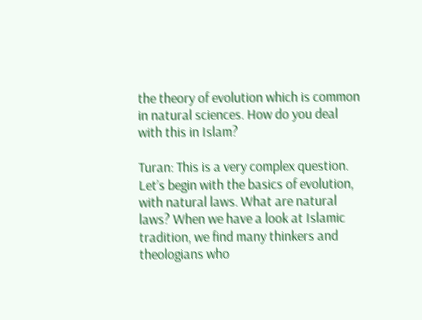the theory of evolution which is common in natural sciences. How do you deal with this in Islam?

Turan: This is a very complex question. Let’s begin with the basics of evolution, with natural laws. What are natural laws? When we have a look at Islamic tradition, we find many thinkers and theologians who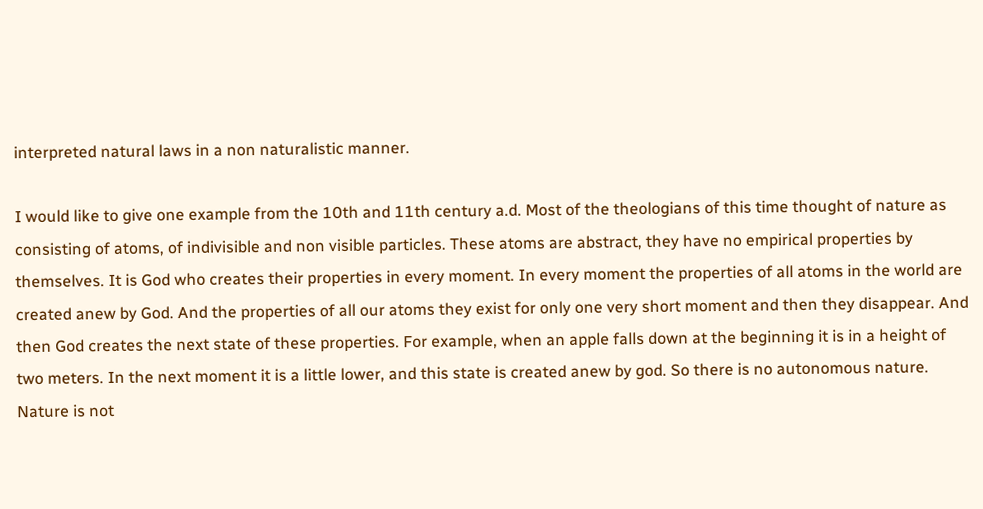interpreted natural laws in a non naturalistic manner.

I would like to give one example from the 10th and 11th century a.d. Most of the theologians of this time thought of nature as consisting of atoms, of indivisible and non visible particles. These atoms are abstract, they have no empirical properties by themselves. It is God who creates their properties in every moment. In every moment the properties of all atoms in the world are created anew by God. And the properties of all our atoms they exist for only one very short moment and then they disappear. And then God creates the next state of these properties. For example, when an apple falls down at the beginning it is in a height of two meters. In the next moment it is a little lower, and this state is created anew by god. So there is no autonomous nature. Nature is not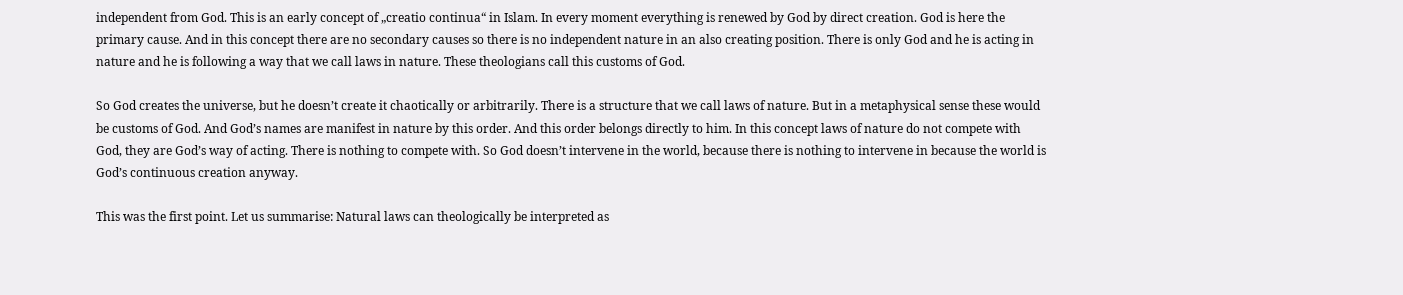independent from God. This is an early concept of „creatio continua“ in Islam. In every moment everything is renewed by God by direct creation. God is here the primary cause. And in this concept there are no secondary causes so there is no independent nature in an also creating position. There is only God and he is acting in nature and he is following a way that we call laws in nature. These theologians call this customs of God.

So God creates the universe, but he doesn’t create it chaotically or arbitrarily. There is a structure that we call laws of nature. But in a metaphysical sense these would be customs of God. And God’s names are manifest in nature by this order. And this order belongs directly to him. In this concept laws of nature do not compete with God, they are God’s way of acting. There is nothing to compete with. So God doesn’t intervene in the world, because there is nothing to intervene in because the world is God’s continuous creation anyway.

This was the first point. Let us summarise: Natural laws can theologically be interpreted as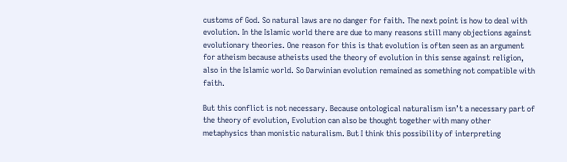customs of God. So natural laws are no danger for faith. The next point is how to deal with evolution. In the Islamic world there are due to many reasons still many objections against evolutionary theories. One reason for this is that evolution is often seen as an argument for atheism because atheists used the theory of evolution in this sense against religion, also in the Islamic world. So Darwinian evolution remained as something not compatible with faith.

But this conflict is not necessary. Because ontological naturalism isn’t a necessary part of the theory of evolution, Evolution can also be thought together with many other metaphysics than monistic naturalism. But I think this possibility of interpreting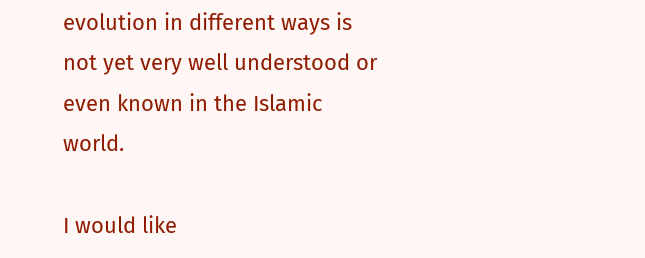evolution in different ways is not yet very well understood or even known in the Islamic world.

I would like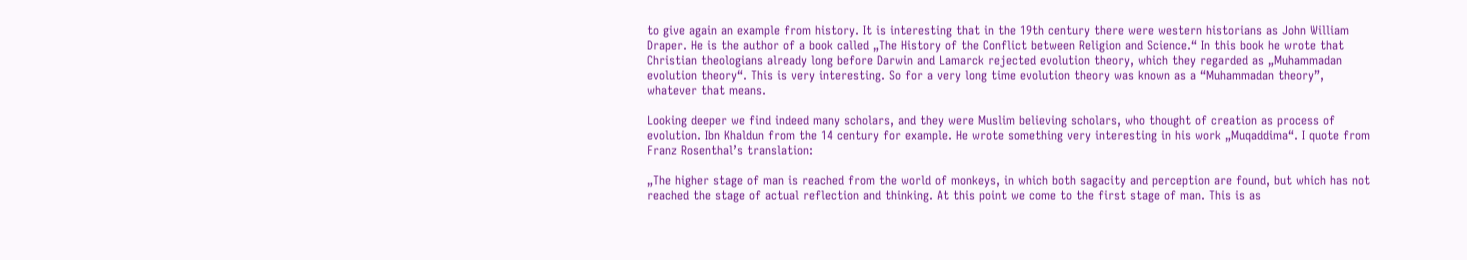to give again an example from history. It is interesting that in the 19th century there were western historians as John William Draper. He is the author of a book called „The History of the Conflict between Religion and Science.“ In this book he wrote that Christian theologians already long before Darwin and Lamarck rejected evolution theory, which they regarded as „Muhammadan evolution theory“. This is very interesting. So for a very long time evolution theory was known as a “Muhammadan theory”, whatever that means.

Looking deeper we find indeed many scholars, and they were Muslim believing scholars, who thought of creation as process of evolution. Ibn Khaldun from the 14 century for example. He wrote something very interesting in his work „Muqaddima“. I quote from Franz Rosenthal’s translation:

„The higher stage of man is reached from the world of monkeys, in which both sagacity and perception are found, but which has not reached the stage of actual reflection and thinking. At this point we come to the first stage of man. This is as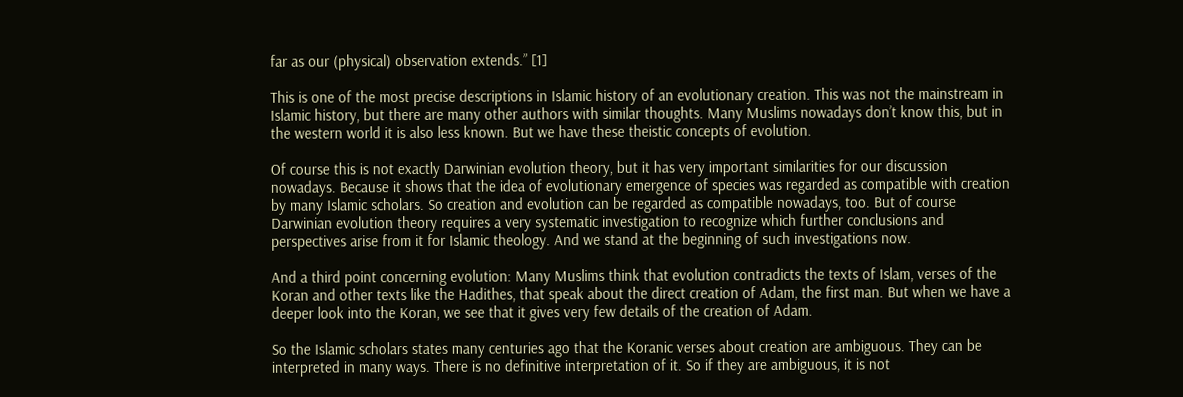far as our (physical) observation extends.” [1]

This is one of the most precise descriptions in Islamic history of an evolutionary creation. This was not the mainstream in Islamic history, but there are many other authors with similar thoughts. Many Muslims nowadays don’t know this, but in the western world it is also less known. But we have these theistic concepts of evolution.

Of course this is not exactly Darwinian evolution theory, but it has very important similarities for our discussion nowadays. Because it shows that the idea of evolutionary emergence of species was regarded as compatible with creation by many Islamic scholars. So creation and evolution can be regarded as compatible nowadays, too. But of course Darwinian evolution theory requires a very systematic investigation to recognize which further conclusions and perspectives arise from it for Islamic theology. And we stand at the beginning of such investigations now.

And a third point concerning evolution: Many Muslims think that evolution contradicts the texts of Islam, verses of the Koran and other texts like the Hadithes, that speak about the direct creation of Adam, the first man. But when we have a deeper look into the Koran, we see that it gives very few details of the creation of Adam.

So the Islamic scholars states many centuries ago that the Koranic verses about creation are ambiguous. They can be interpreted in many ways. There is no definitive interpretation of it. So if they are ambiguous, it is not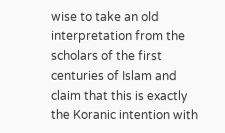wise to take an old interpretation from the scholars of the first centuries of Islam and claim that this is exactly the Koranic intention with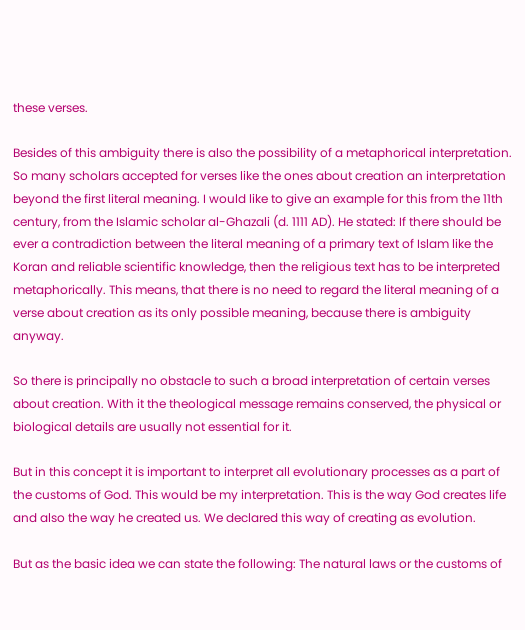these verses.

Besides of this ambiguity there is also the possibility of a metaphorical interpretation. So many scholars accepted for verses like the ones about creation an interpretation beyond the first literal meaning. I would like to give an example for this from the 11th century, from the Islamic scholar al-Ghazali (d. 1111 AD). He stated: If there should be ever a contradiction between the literal meaning of a primary text of Islam like the Koran and reliable scientific knowledge, then the religious text has to be interpreted metaphorically. This means, that there is no need to regard the literal meaning of a verse about creation as its only possible meaning, because there is ambiguity anyway.

So there is principally no obstacle to such a broad interpretation of certain verses about creation. With it the theological message remains conserved, the physical or biological details are usually not essential for it.

But in this concept it is important to interpret all evolutionary processes as a part of the customs of God. This would be my interpretation. This is the way God creates life and also the way he created us. We declared this way of creating as evolution.

But as the basic idea we can state the following: The natural laws or the customs of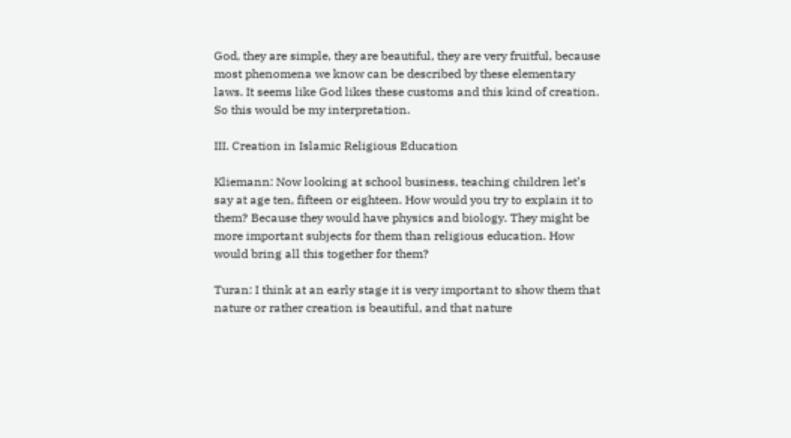God, they are simple, they are beautiful, they are very fruitful, because most phenomena we know can be described by these elementary laws. It seems like God likes these customs and this kind of creation. So this would be my interpretation.

III. Creation in Islamic Religious Education

Kliemann: Now looking at school business, teaching children let’s say at age ten, fifteen or eighteen. How would you try to explain it to them? Because they would have physics and biology. They might be more important subjects for them than religious education. How would bring all this together for them?

Turan: I think at an early stage it is very important to show them that nature or rather creation is beautiful, and that nature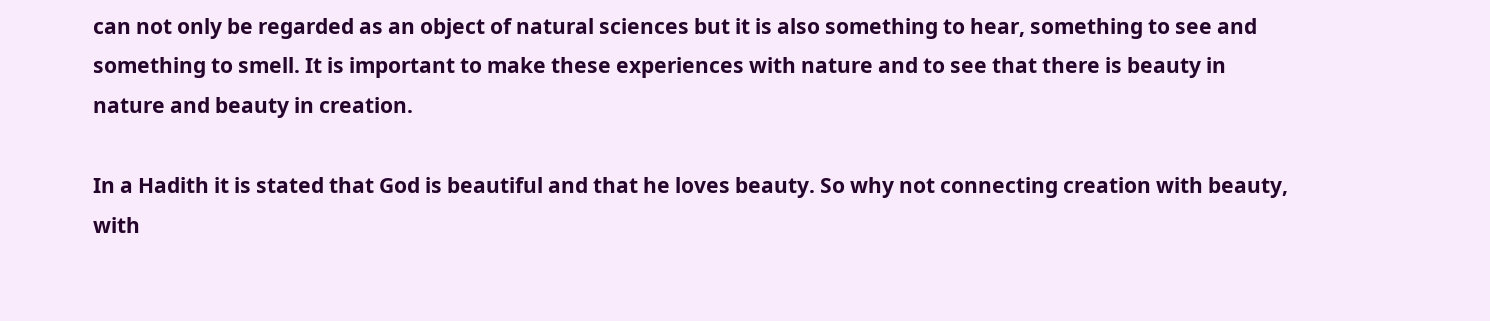can not only be regarded as an object of natural sciences but it is also something to hear, something to see and something to smell. It is important to make these experiences with nature and to see that there is beauty in nature and beauty in creation.

In a Hadith it is stated that God is beautiful and that he loves beauty. So why not connecting creation with beauty, with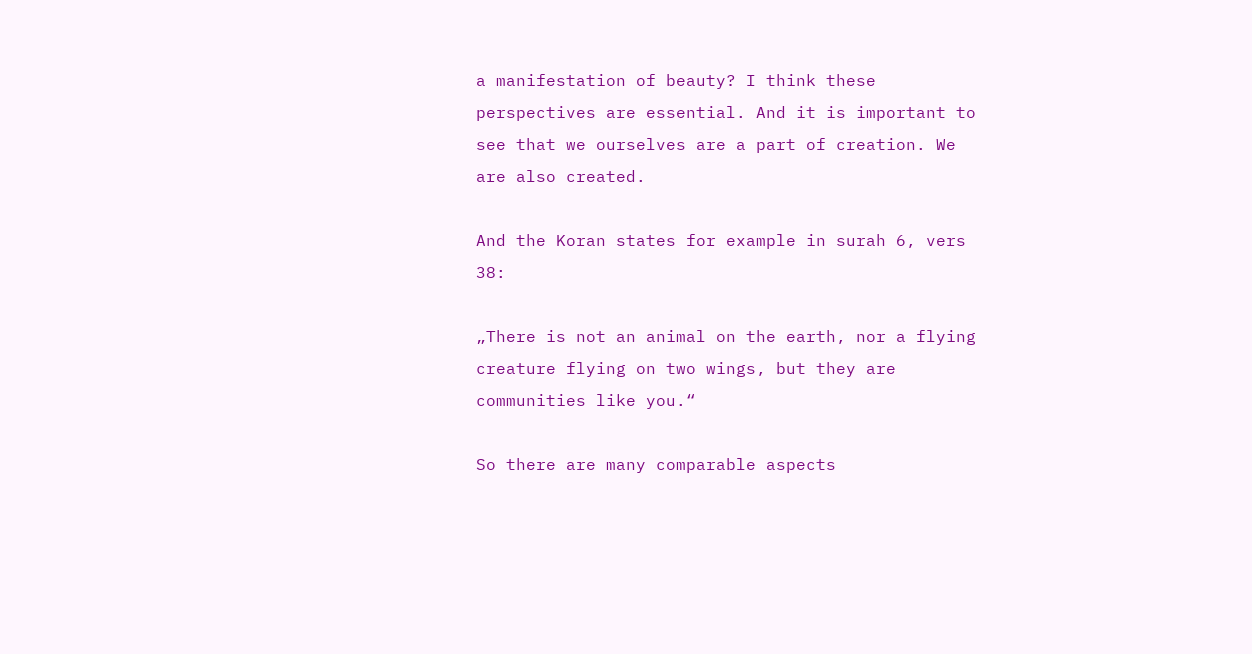a manifestation of beauty? I think these perspectives are essential. And it is important to see that we ourselves are a part of creation. We are also created.

And the Koran states for example in surah 6, vers 38:

„There is not an animal on the earth, nor a flying creature flying on two wings, but they are communities like you.“

So there are many comparable aspects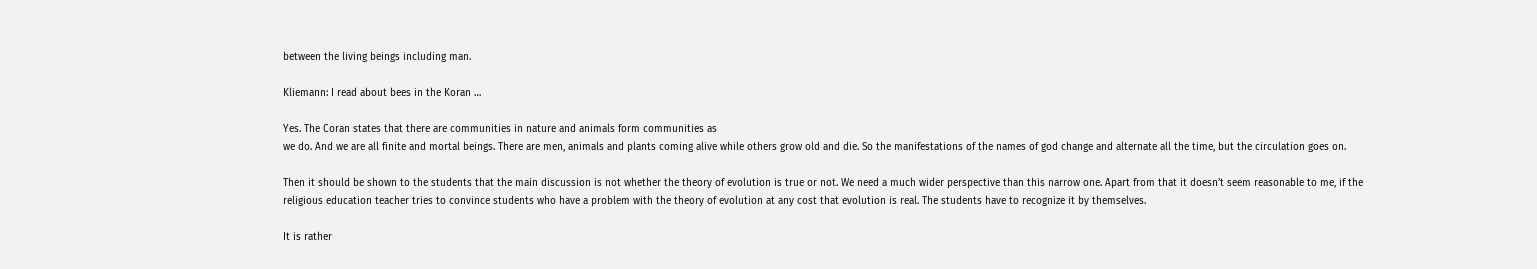between the living beings including man.

Kliemann: I read about bees in the Koran …

Yes. The Coran states that there are communities in nature and animals form communities as
we do. And we are all finite and mortal beings. There are men, animals and plants coming alive while others grow old and die. So the manifestations of the names of god change and alternate all the time, but the circulation goes on.

Then it should be shown to the students that the main discussion is not whether the theory of evolution is true or not. We need a much wider perspective than this narrow one. Apart from that it doesn’t seem reasonable to me, if the religious education teacher tries to convince students who have a problem with the theory of evolution at any cost that evolution is real. The students have to recognize it by themselves.

It is rather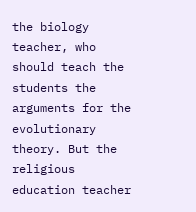the biology teacher, who should teach the students the arguments for the evolutionary theory. But the religious education teacher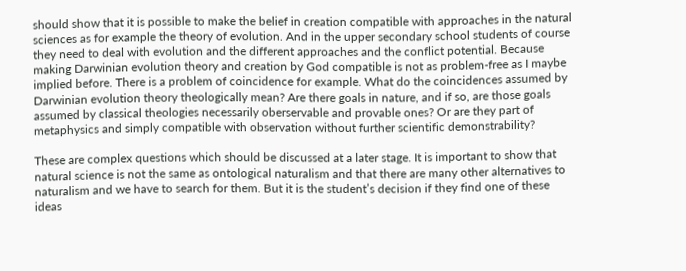should show that it is possible to make the belief in creation compatible with approaches in the natural sciences as for example the theory of evolution. And in the upper secondary school students of course they need to deal with evolution and the different approaches and the conflict potential. Because making Darwinian evolution theory and creation by God compatible is not as problem-free as I maybe implied before. There is a problem of coincidence for example. What do the coincidences assumed by Darwinian evolution theory theologically mean? Are there goals in nature, and if so, are those goals assumed by classical theologies necessarily oberservable and provable ones? Or are they part of metaphysics and simply compatible with observation without further scientific demonstrability?

These are complex questions which should be discussed at a later stage. It is important to show that natural science is not the same as ontological naturalism and that there are many other alternatives to naturalism and we have to search for them. But it is the student’s decision if they find one of these ideas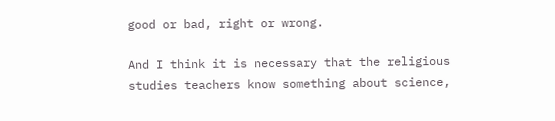good or bad, right or wrong.

And I think it is necessary that the religious studies teachers know something about science,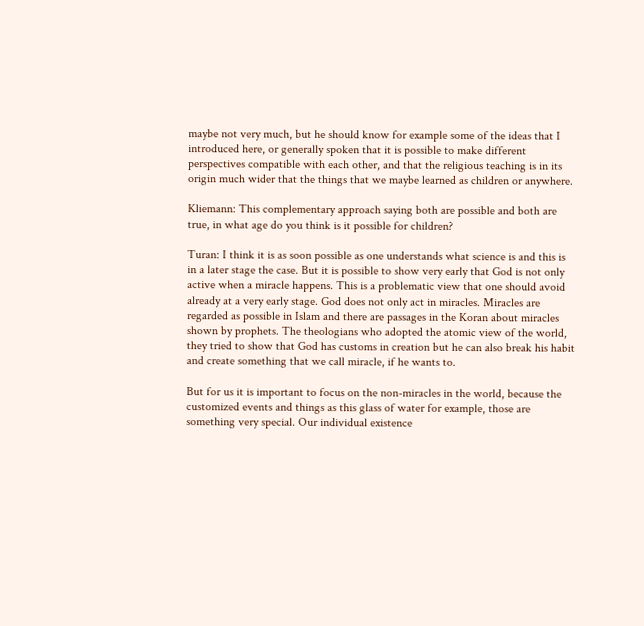maybe not very much, but he should know for example some of the ideas that I introduced here, or generally spoken that it is possible to make different perspectives compatible with each other, and that the religious teaching is in its origin much wider that the things that we maybe learned as children or anywhere.

Kliemann: This complementary approach saying both are possible and both are true, in what age do you think is it possible for children?

Turan: I think it is as soon possible as one understands what science is and this is in a later stage the case. But it is possible to show very early that God is not only active when a miracle happens. This is a problematic view that one should avoid already at a very early stage. God does not only act in miracles. Miracles are regarded as possible in Islam and there are passages in the Koran about miracles shown by prophets. The theologians who adopted the atomic view of the world, they tried to show that God has customs in creation but he can also break his habit and create something that we call miracle, if he wants to.

But for us it is important to focus on the non-miracles in the world, because the customized events and things as this glass of water for example, those are something very special. Our individual existence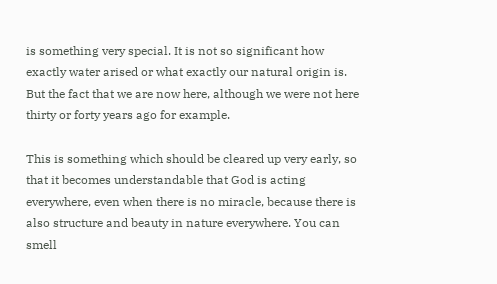is something very special. It is not so significant how exactly water arised or what exactly our natural origin is. But the fact that we are now here, although we were not here thirty or forty years ago for example.

This is something which should be cleared up very early, so that it becomes understandable that God is acting everywhere, even when there is no miracle, because there is also structure and beauty in nature everywhere. You can smell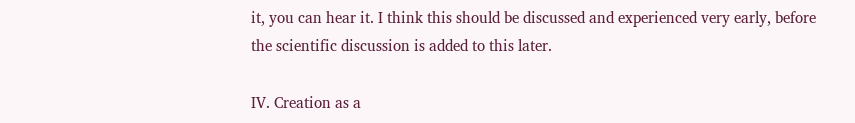it, you can hear it. I think this should be discussed and experienced very early, before the scientific discussion is added to this later.

IV. Creation as a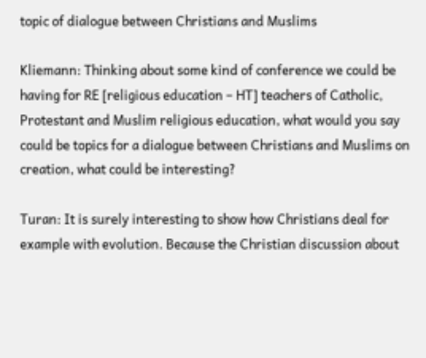topic of dialogue between Christians and Muslims

Kliemann: Thinking about some kind of conference we could be having for RE [religious education – HT] teachers of Catholic, Protestant and Muslim religious education, what would you say could be topics for a dialogue between Christians and Muslims on creation, what could be interesting?

Turan: It is surely interesting to show how Christians deal for example with evolution. Because the Christian discussion about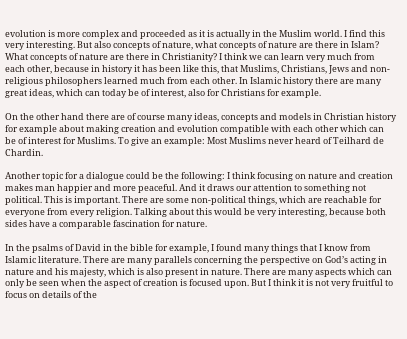evolution is more complex and proceeded as it is actually in the Muslim world. I find this very interesting. But also concepts of nature, what concepts of nature are there in Islam? What concepts of nature are there in Christianity? I think we can learn very much from each other, because in history it has been like this, that Muslims, Christians, Jews and non-religious philosophers learned much from each other. In Islamic history there are many great ideas, which can today be of interest, also for Christians for example.

On the other hand there are of course many ideas, concepts and models in Christian history for example about making creation and evolution compatible with each other which can be of interest for Muslims. To give an example: Most Muslims never heard of Teilhard de Chardin.

Another topic for a dialogue could be the following: I think focusing on nature and creation makes man happier and more peaceful. And it draws our attention to something not political. This is important. There are some non-political things, which are reachable for everyone from every religion. Talking about this would be very interesting, because both sides have a comparable fascination for nature.

In the psalms of David in the bible for example, I found many things that I know from Islamic literature. There are many parallels concerning the perspective on God’s acting in nature and his majesty, which is also present in nature. There are many aspects which can only be seen when the aspect of creation is focused upon. But I think it is not very fruitful to focus on details of the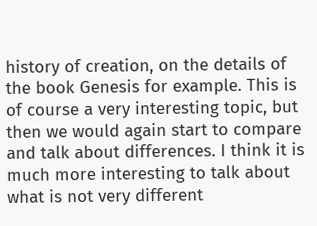history of creation, on the details of the book Genesis for example. This is of course a very interesting topic, but then we would again start to compare and talk about differences. I think it is much more interesting to talk about what is not very different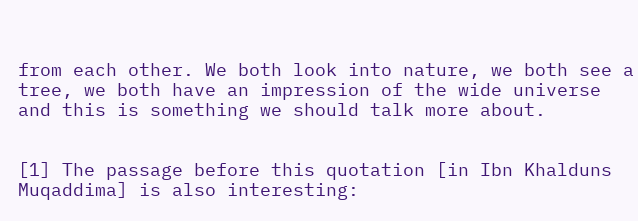from each other. We both look into nature, we both see a tree, we both have an impression of the wide universe and this is something we should talk more about.


[1] The passage before this quotation [in Ibn Khalduns Muqaddima] is also interesting: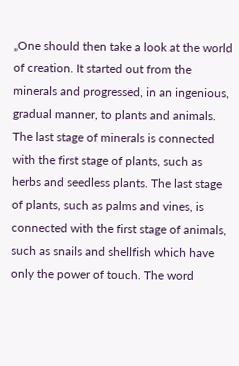„One should then take a look at the world of creation. It started out from the minerals and progressed, in an ingenious, gradual manner, to plants and animals. The last stage of minerals is connected with the first stage of plants, such as herbs and seedless plants. The last stage of plants, such as palms and vines, is connected with the first stage of animals, such as snails and shellfish which have only the power of touch. The word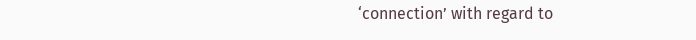‘connection’ with regard to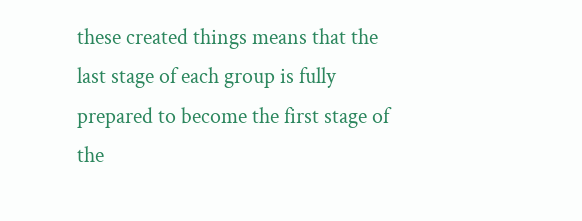these created things means that the last stage of each group is fully prepared to become the first stage of the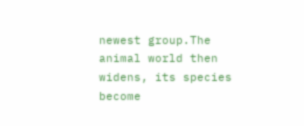newest group.The animal world then widens, its species become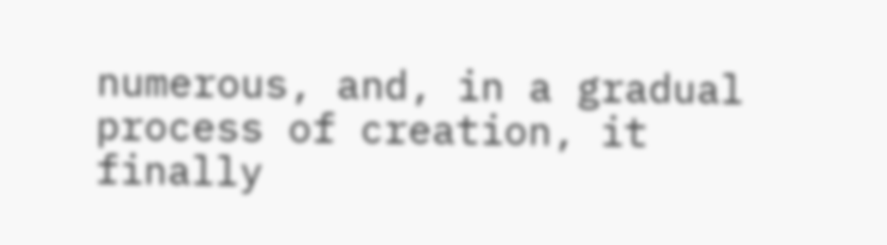numerous, and, in a gradual process of creation, it finally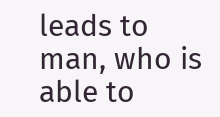leads to man, who is able to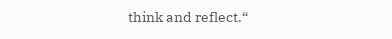think and reflect.“